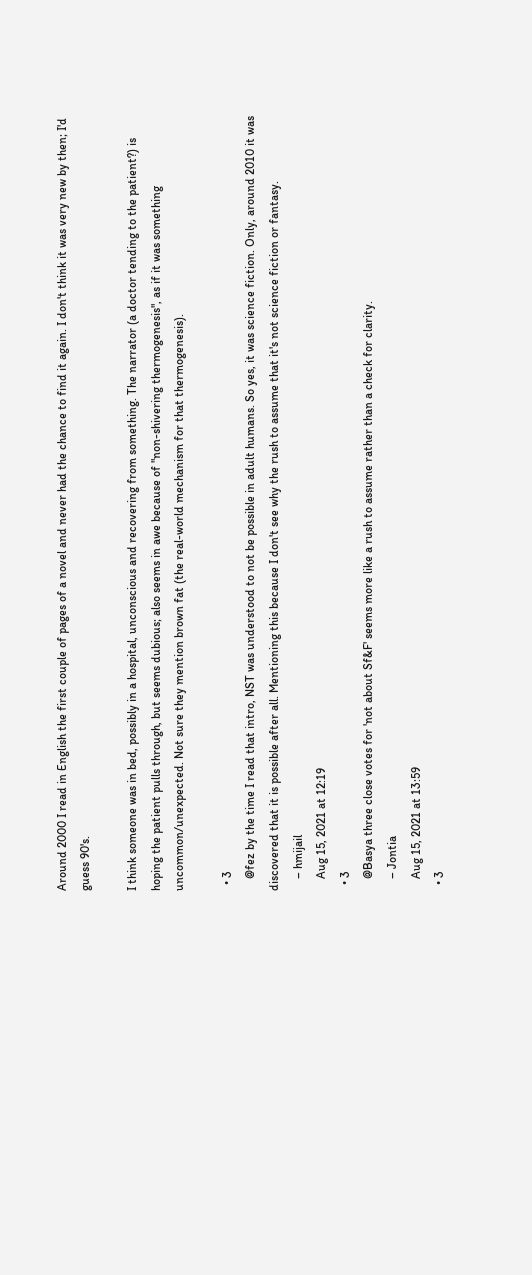Around 2000 I read in English the first couple of pages of a novel and never had the chance to find it again. I don't think it was very new by then; I'd guess 90's.

I think someone was in bed, possibly in a hospital, unconscious and recovering from something. The narrator (a doctor tending to the patient?) is hoping the patient pulls through, but seems dubious; also seems in awe because of "non-shivering thermogenesis", as if it was something uncommon/unexpected. Not sure they mention brown fat (the real-world mechanism for that thermogenesis).

  • 3
    @fez by the time I read that intro, NST was understood to not be possible in adult humans. So yes, it was science fiction. Only, around 2010 it was discovered that it is possible after all. Mentioning this because I don't see why the rush to assume that it's not science fiction or fantasy.
    – hmijail
    Aug 15, 2021 at 12:19
  • 3
    @Basya three close votes for 'not about Sf&F' seems more like a rush to assume rather than a check for clarity.
    – Jontia
    Aug 15, 2021 at 13:59
  • 3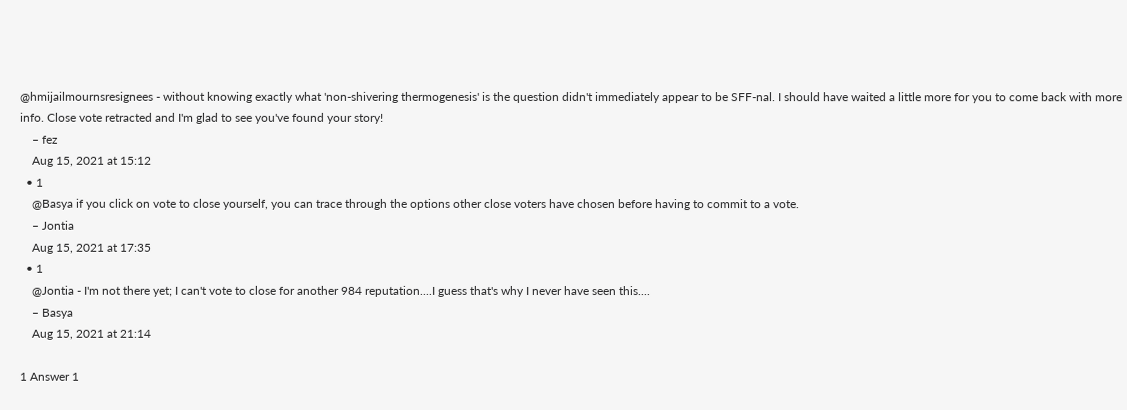@hmijailmournsresignees - without knowing exactly what 'non-shivering thermogenesis' is the question didn't immediately appear to be SFF-nal. I should have waited a little more for you to come back with more info. Close vote retracted and I'm glad to see you've found your story!
    – fez
    Aug 15, 2021 at 15:12
  • 1
    @Basya if you click on vote to close yourself, you can trace through the options other close voters have chosen before having to commit to a vote.
    – Jontia
    Aug 15, 2021 at 17:35
  • 1
    @Jontia - I'm not there yet; I can't vote to close for another 984 reputation....I guess that's why I never have seen this....
    – Basya
    Aug 15, 2021 at 21:14

1 Answer 1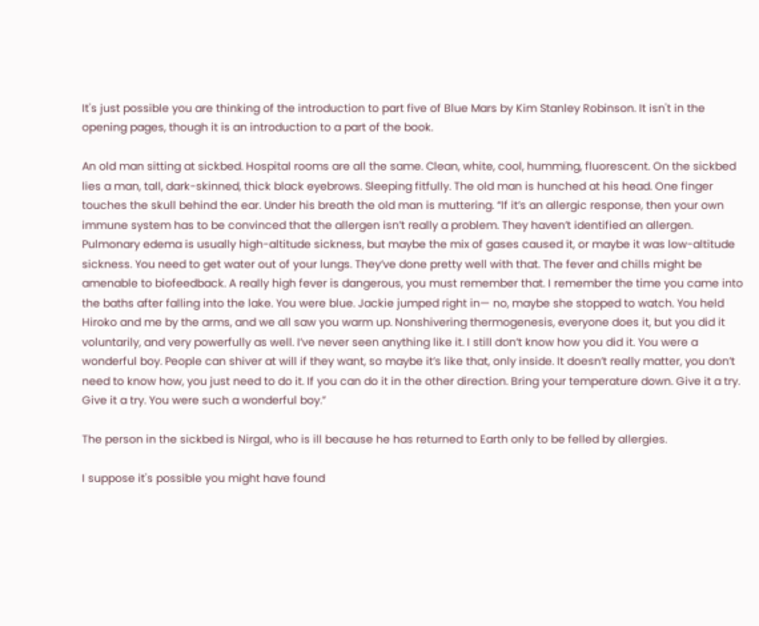It's just possible you are thinking of the introduction to part five of Blue Mars by Kim Stanley Robinson. It isn't in the opening pages, though it is an introduction to a part of the book.

An old man sitting at sickbed. Hospital rooms are all the same. Clean, white, cool, humming, fluorescent. On the sickbed lies a man, tall, dark-skinned, thick black eyebrows. Sleeping fitfully. The old man is hunched at his head. One finger touches the skull behind the ear. Under his breath the old man is muttering. “If it’s an allergic response, then your own immune system has to be convinced that the allergen isn’t really a problem. They haven’t identified an allergen. Pulmonary edema is usually high-altitude sickness, but maybe the mix of gases caused it, or maybe it was low-altitude sickness. You need to get water out of your lungs. They’ve done pretty well with that. The fever and chills might be amenable to biofeedback. A really high fever is dangerous, you must remember that. I remember the time you came into the baths after falling into the lake. You were blue. Jackie jumped right in— no, maybe she stopped to watch. You held Hiroko and me by the arms, and we all saw you warm up. Nonshivering thermogenesis, everyone does it, but you did it voluntarily, and very powerfully as well. I’ve never seen anything like it. I still don’t know how you did it. You were a wonderful boy. People can shiver at will if they want, so maybe it’s like that, only inside. It doesn’t really matter, you don’t need to know how, you just need to do it. If you can do it in the other direction. Bring your temperature down. Give it a try. Give it a try. You were such a wonderful boy.”

The person in the sickbed is Nirgal, who is ill because he has returned to Earth only to be felled by allergies.

I suppose it's possible you might have found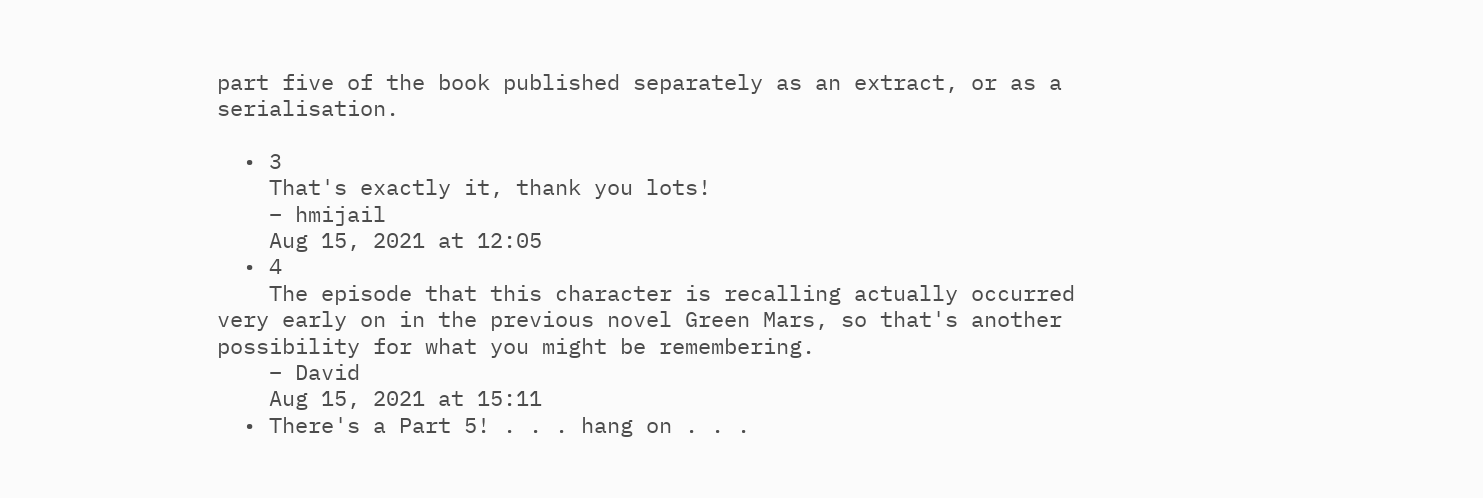part five of the book published separately as an extract, or as a serialisation.

  • 3
    That's exactly it, thank you lots!
    – hmijail
    Aug 15, 2021 at 12:05
  • 4
    The episode that this character is recalling actually occurred very early on in the previous novel Green Mars, so that's another possibility for what you might be remembering.
    – David
    Aug 15, 2021 at 15:11
  • There's a Part 5! . . . hang on . . .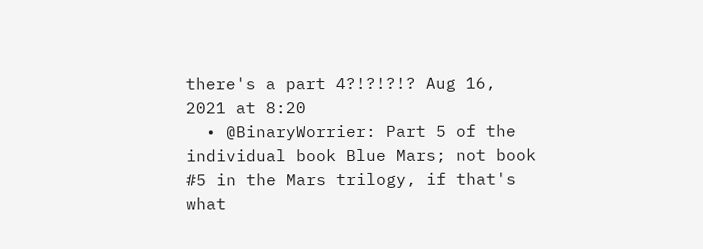there's a part 4?!?!?!? Aug 16, 2021 at 8:20
  • @BinaryWorrier: Part 5 of the individual book Blue Mars; not book #5 in the Mars trilogy, if that's what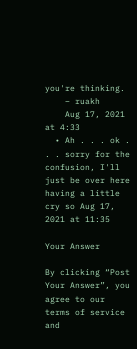you're thinking.
    – ruakh
    Aug 17, 2021 at 4:33
  • Ah . . . ok . . . sorry for the confusion, I'll just be over here having a little cry so Aug 17, 2021 at 11:35

Your Answer

By clicking “Post Your Answer”, you agree to our terms of service and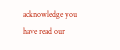acknowledge you have read our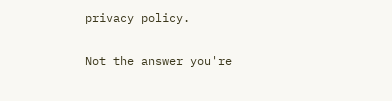privacy policy.

Not the answer you're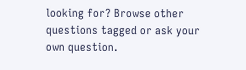looking for? Browse other questions tagged or ask your own question.